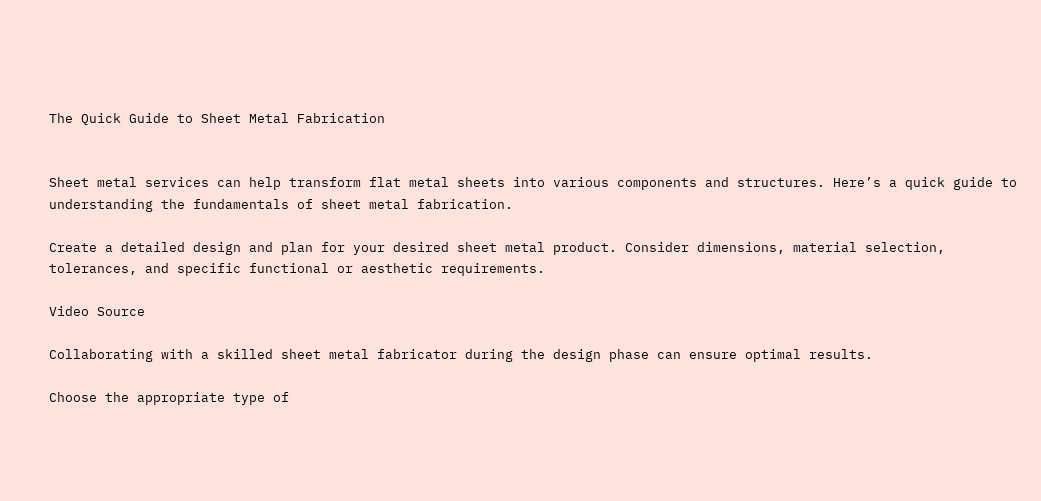The Quick Guide to Sheet Metal Fabrication


Sheet metal services can help transform flat metal sheets into various components and structures. Here’s a quick guide to understanding the fundamentals of sheet metal fabrication.

Create a detailed design and plan for your desired sheet metal product. Consider dimensions, material selection, tolerances, and specific functional or aesthetic requirements.

Video Source

Collaborating with a skilled sheet metal fabricator during the design phase can ensure optimal results.

Choose the appropriate type of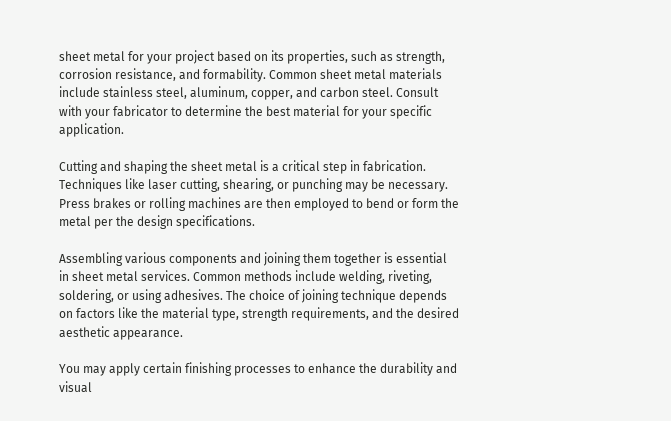sheet metal for your project based on its properties, such as strength, corrosion resistance, and formability. Common sheet metal materials include stainless steel, aluminum, copper, and carbon steel. Consult with your fabricator to determine the best material for your specific application.

Cutting and shaping the sheet metal is a critical step in fabrication. Techniques like laser cutting, shearing, or punching may be necessary. Press brakes or rolling machines are then employed to bend or form the metal per the design specifications.

Assembling various components and joining them together is essential in sheet metal services. Common methods include welding, riveting, soldering, or using adhesives. The choice of joining technique depends on factors like the material type, strength requirements, and the desired aesthetic appearance.

You may apply certain finishing processes to enhance the durability and visual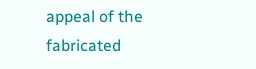appeal of the fabricated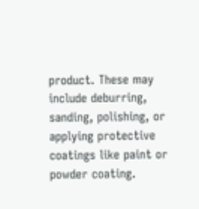product. These may include deburring, sanding, polishing, or applying protective coatings like paint or powder coating.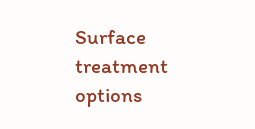Surface treatment options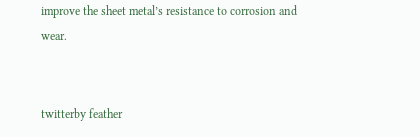improve the sheet metal’s resistance to corrosion and wear.


twitterby feather